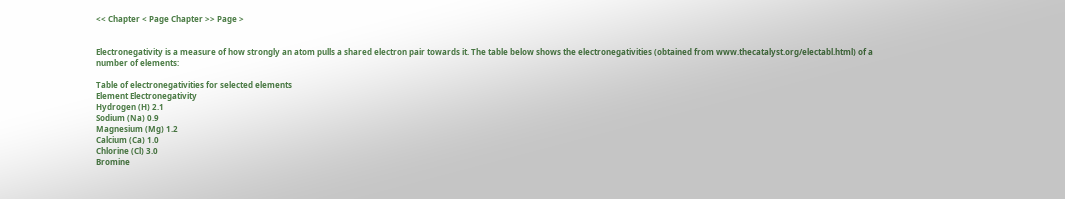<< Chapter < Page Chapter >> Page >


Electronegativity is a measure of how strongly an atom pulls a shared electron pair towards it. The table below shows the electronegativities (obtained from www.thecatalyst.org/electabl.html) of a number of elements:

Table of electronegativities for selected elements
Element Electronegativity
Hydrogen (H) 2.1
Sodium (Na) 0.9
Magnesium (Mg) 1.2
Calcium (Ca) 1.0
Chlorine (Cl) 3.0
Bromine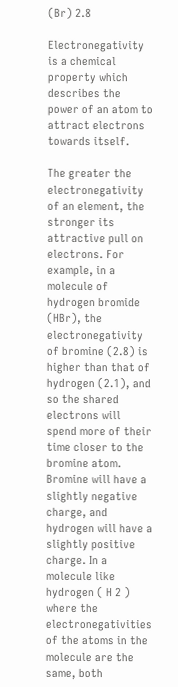(Br) 2.8

Electronegativity is a chemical property which describes the power of an atom to attract electrons towards itself.

The greater the electronegativity of an element, the stronger its attractive pull on electrons. For example, in a molecule of hydrogen bromide (HBr), the electronegativity of bromine (2.8) is higher than that of hydrogen (2.1), and so the shared electrons will spend more of their time closer to the bromine atom. Bromine will have a slightly negative charge, and hydrogen will have a slightly positive charge. In a molecule like hydrogen ( H 2 ) where the electronegativities of the atoms in the molecule are the same, both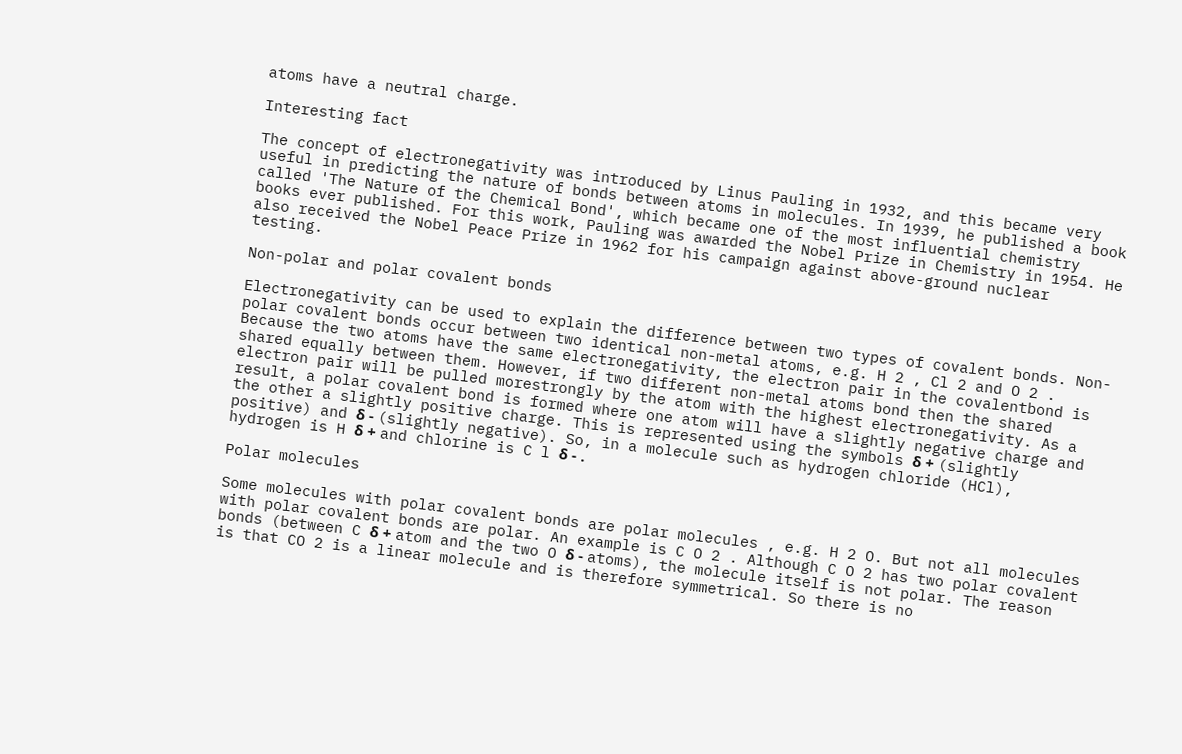atoms have a neutral charge.

Interesting fact

The concept of electronegativity was introduced by Linus Pauling in 1932, and this became very useful in predicting the nature of bonds between atoms in molecules. In 1939, he published a book called 'The Nature of the Chemical Bond', which became one of the most influential chemistry books ever published. For this work, Pauling was awarded the Nobel Prize in Chemistry in 1954. He also received the Nobel Peace Prize in 1962 for his campaign against above-ground nuclear testing.

Non-polar and polar covalent bonds

Electronegativity can be used to explain the difference between two types of covalent bonds. Non-polar covalent bonds occur between two identical non-metal atoms, e.g. H 2 , Cl 2 and O 2 . Because the two atoms have the same electronegativity, the electron pair in the covalentbond is shared equally between them. However, if two different non-metal atoms bond then the shared electron pair will be pulled morestrongly by the atom with the highest electronegativity. As a result, a polar covalent bond is formed where one atom will have a slightly negative charge and the other a slightly positive charge. This is represented using the symbols δ + (slightly positive) and δ - (slightly negative). So, in a molecule such as hydrogen chloride (HCl), hydrogen is H δ + and chlorine is C l δ - .

Polar molecules

Some molecules with polar covalent bonds are polar molecules , e.g. H 2 O. But not all molecules with polar covalent bonds are polar. An example is C O 2 . Although C O 2 has two polar covalent bonds (between C δ + atom and the two O δ - atoms), the molecule itself is not polar. The reason is that CO 2 is a linear molecule and is therefore symmetrical. So there is no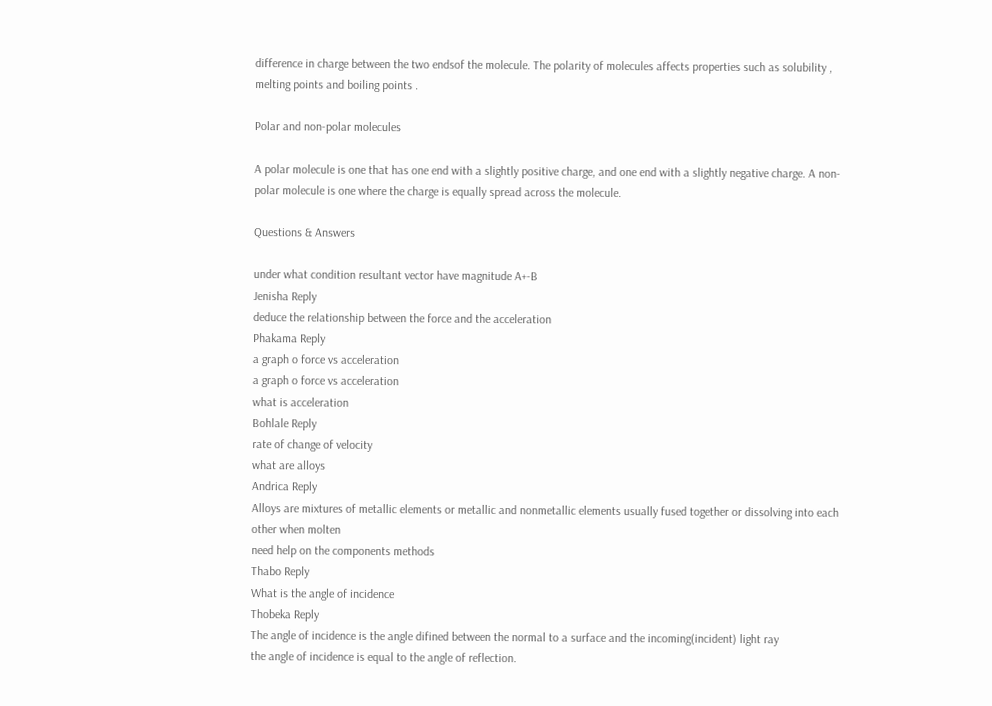difference in charge between the two endsof the molecule. The polarity of molecules affects properties such as solubility , melting points and boiling points .

Polar and non-polar molecules

A polar molecule is one that has one end with a slightly positive charge, and one end with a slightly negative charge. A non-polar molecule is one where the charge is equally spread across the molecule.

Questions & Answers

under what condition resultant vector have magnitude A+-B
Jenisha Reply
deduce the relationship between the force and the acceleration
Phakama Reply
a graph o force vs acceleration
a graph o force vs acceleration
what is acceleration
Bohlale Reply
rate of change of velocity
what are alloys
Andrica Reply
Alloys are mixtures of metallic elements or metallic and nonmetallic elements usually fused together or dissolving into each other when molten
need help on the components methods
Thabo Reply
What is the angle of incidence
Thobeka Reply
The angle of incidence is the angle difined between the normal to a surface and the incoming(incident) light ray
the angle of incidence is equal to the angle of reflection.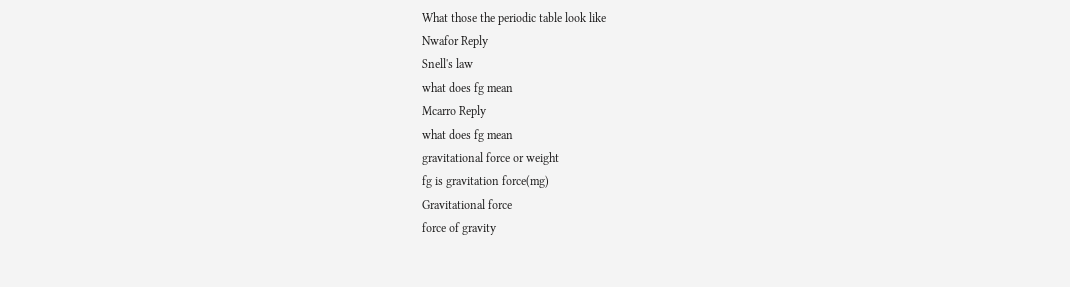What those the periodic table look like
Nwafor Reply
Snell's law
what does fg mean
Mcarro Reply
what does fg mean
gravitational force or weight
fg is gravitation force(mg)
Gravitational force
force of gravity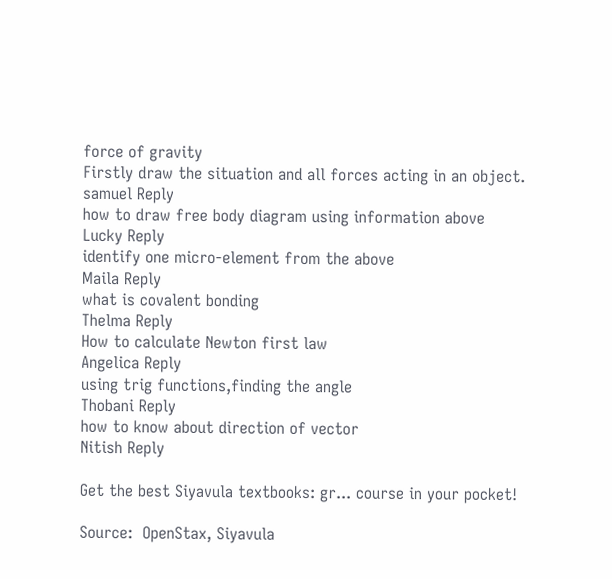force of gravity
Firstly draw the situation and all forces acting in an object.
samuel Reply
how to draw free body diagram using information above
Lucky Reply
identify one micro-element from the above
Maila Reply
what is covalent bonding
Thelma Reply
How to calculate Newton first law
Angelica Reply
using trig functions,finding the angle
Thobani Reply
how to know about direction of vector
Nitish Reply

Get the best Siyavula textbooks: gr... course in your pocket!

Source:  OpenStax, Siyavula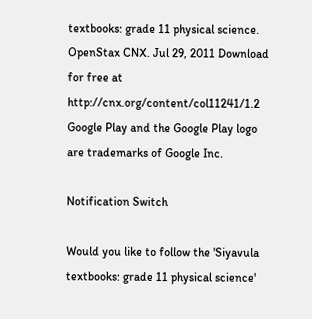textbooks: grade 11 physical science. OpenStax CNX. Jul 29, 2011 Download for free at http://cnx.org/content/col11241/1.2
Google Play and the Google Play logo are trademarks of Google Inc.

Notification Switch

Would you like to follow the 'Siyavula textbooks: grade 11 physical science'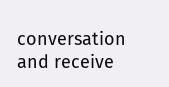conversation and receive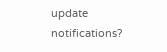update notifications?